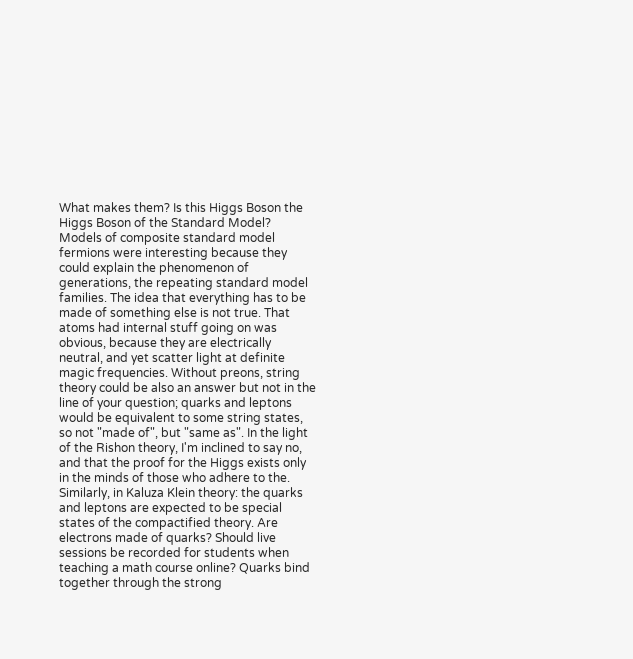What makes them? Is this Higgs Boson the Higgs Boson of the Standard Model? Models of composite standard model fermions were interesting because they could explain the phenomenon of generations, the repeating standard model families. The idea that everything has to be made of something else is not true. That atoms had internal stuff going on was obvious, because they are electrically neutral, and yet scatter light at definite magic frequencies. Without preons, string theory could be also an answer but not in the line of your question; quarks and leptons would be equivalent to some string states, so not "made of", but "same as". In the light of the Rishon theory, I'm inclined to say no, and that the proof for the Higgs exists only in the minds of those who adhere to the. Similarly, in Kaluza Klein theory: the quarks and leptons are expected to be special states of the compactified theory. Are electrons made of quarks? Should live sessions be recorded for students when teaching a math course online? Quarks bind together through the strong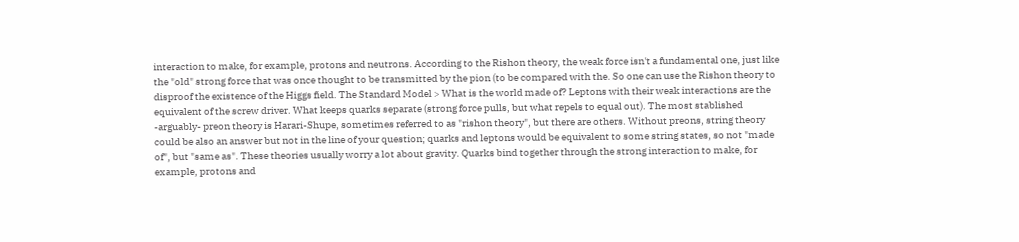interaction to make, for example, protons and neutrons. According to the Rishon theory, the weak force isn't a fundamental one, just like the "old" strong force that was once thought to be transmitted by the pion (to be compared with the. So one can use the Rishon theory to disproof the existence of the Higgs field. The Standard Model > What is the world made of? Leptons with their weak interactions are the equivalent of the screw driver. What keeps quarks separate (strong force pulls, but what repels to equal out). The most stablished -arguably- preon theory is Harari-Shupe, sometimes referred to as "rishon theory", but there are others. Without preons, string theory could be also an answer but not in the line of your question; quarks and leptons would be equivalent to some string states, so not "made of", but "same as". These theories usually worry a lot about gravity. Quarks bind together through the strong interaction to make, for example, protons and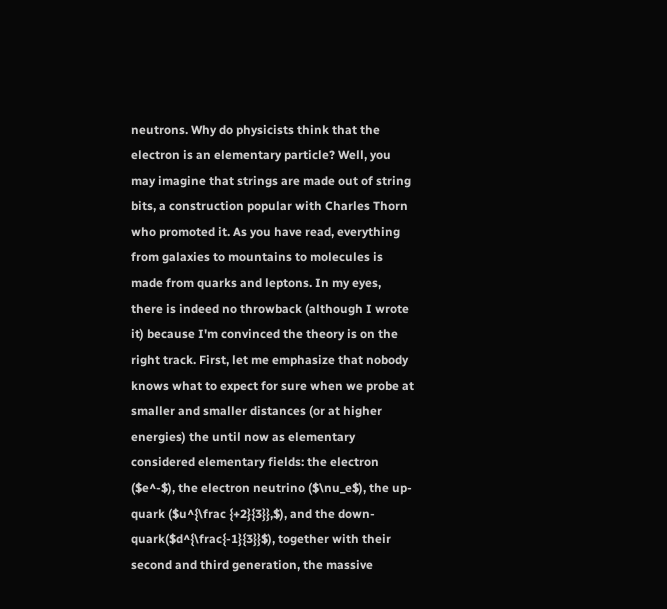neutrons. Why do physicists think that the electron is an elementary particle? Well, you may imagine that strings are made out of string bits, a construction popular with Charles Thorn who promoted it. As you have read, everything from galaxies to mountains to molecules is made from quarks and leptons. In my eyes, there is indeed no throwback (although I wrote it) because I'm convinced the theory is on the right track. First, let me emphasize that nobody knows what to expect for sure when we probe at smaller and smaller distances (or at higher energies) the until now as elementary considered elementary fields: the electron ($e^-$), the electron neutrino ($\nu_e$), the up-quark ($u^{\frac {+2}{3}},$), and the down-quark($d^{\frac{-1}{3}}$), together with their second and third generation, the massive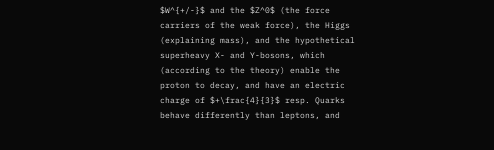$W^{+/-}$ and the $Z^0$ (the force carriers of the weak force), the Higgs (explaining mass), and the hypothetical superheavy X- and Y-bosons, which (according to the theory) enable the proton to decay, and have an electric charge of $+\frac{4}{3}$ resp. Quarks behave differently than leptons, and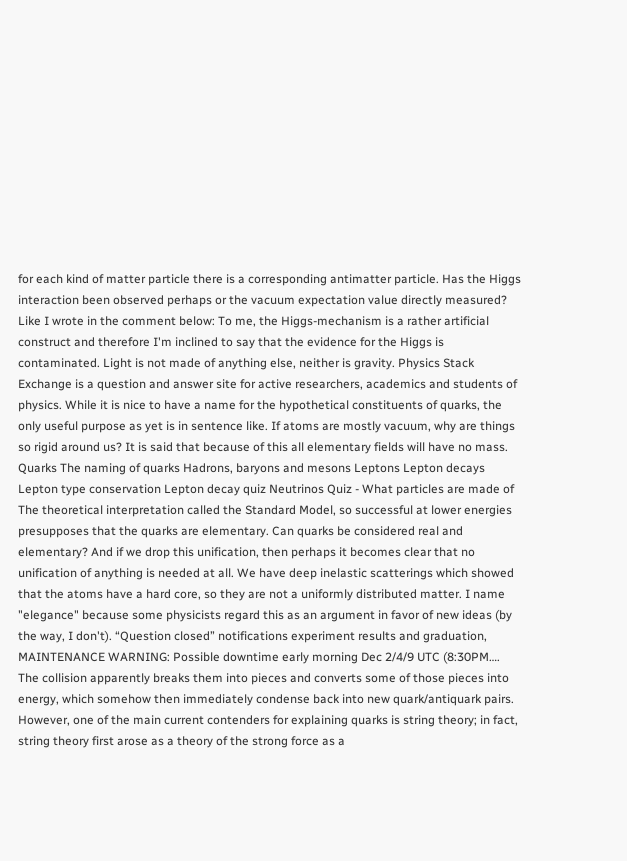for each kind of matter particle there is a corresponding antimatter particle. Has the Higgs interaction been observed perhaps or the vacuum expectation value directly measured? Like I wrote in the comment below: To me, the Higgs-mechanism is a rather artificial construct and therefore I'm inclined to say that the evidence for the Higgs is contaminated. Light is not made of anything else, neither is gravity. Physics Stack Exchange is a question and answer site for active researchers, academics and students of physics. While it is nice to have a name for the hypothetical constituents of quarks, the only useful purpose as yet is in sentence like. If atoms are mostly vacuum, why are things so rigid around us? It is said that because of this all elementary fields will have no mass. Quarks The naming of quarks Hadrons, baryons and mesons Leptons Lepton decays Lepton type conservation Lepton decay quiz Neutrinos Quiz - What particles are made of The theoretical interpretation called the Standard Model, so successful at lower energies presupposes that the quarks are elementary. Can quarks be considered real and elementary? And if we drop this unification, then perhaps it becomes clear that no unification of anything is needed at all. We have deep inelastic scatterings which showed that the atoms have a hard core, so they are not a uniformly distributed matter. I name "elegance" because some physicists regard this as an argument in favor of new ideas (by the way, I don't). “Question closed” notifications experiment results and graduation, MAINTENANCE WARNING: Possible downtime early morning Dec 2/4/9 UTC (8:30PM…. The collision apparently breaks them into pieces and converts some of those pieces into energy, which somehow then immediately condense back into new quark/antiquark pairs. However, one of the main current contenders for explaining quarks is string theory; in fact, string theory first arose as a theory of the strong force as a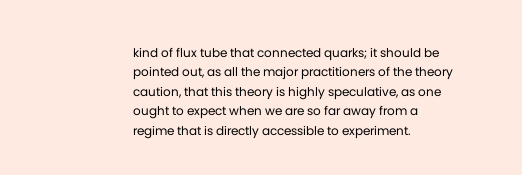kind of flux tube that connected quarks; it should be pointed out, as all the major practitioners of the theory caution, that this theory is highly speculative, as one ought to expect when we are so far away from a regime that is directly accessible to experiment.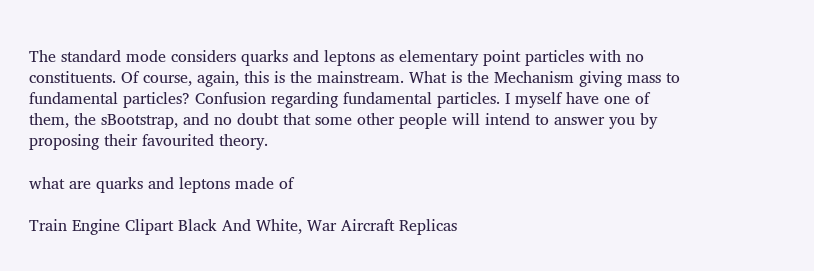The standard mode considers quarks and leptons as elementary point particles with no constituents. Of course, again, this is the mainstream. What is the Mechanism giving mass to fundamental particles? Confusion regarding fundamental particles. I myself have one of them, the sBootstrap, and no doubt that some other people will intend to answer you by proposing their favourited theory.

what are quarks and leptons made of

Train Engine Clipart Black And White, War Aircraft Replicas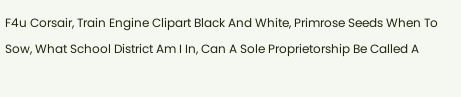F4u Corsair, Train Engine Clipart Black And White, Primrose Seeds When To Sow, What School District Am I In, Can A Sole Proprietorship Be Called A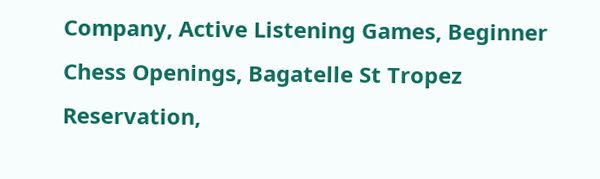Company, Active Listening Games, Beginner Chess Openings, Bagatelle St Tropez Reservation,